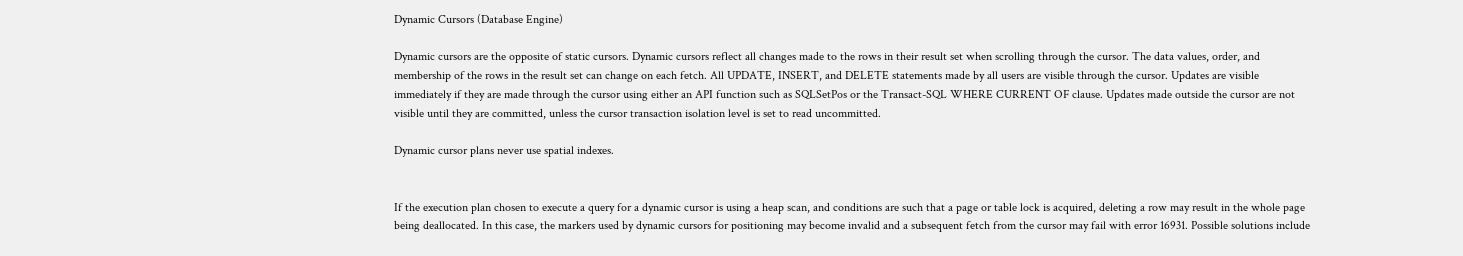Dynamic Cursors (Database Engine)

Dynamic cursors are the opposite of static cursors. Dynamic cursors reflect all changes made to the rows in their result set when scrolling through the cursor. The data values, order, and membership of the rows in the result set can change on each fetch. All UPDATE, INSERT, and DELETE statements made by all users are visible through the cursor. Updates are visible immediately if they are made through the cursor using either an API function such as SQLSetPos or the Transact-SQL WHERE CURRENT OF clause. Updates made outside the cursor are not visible until they are committed, unless the cursor transaction isolation level is set to read uncommitted.

Dynamic cursor plans never use spatial indexes.


If the execution plan chosen to execute a query for a dynamic cursor is using a heap scan, and conditions are such that a page or table lock is acquired, deleting a row may result in the whole page being deallocated. In this case, the markers used by dynamic cursors for positioning may become invalid and a subsequent fetch from the cursor may fail with error 16931. Possible solutions include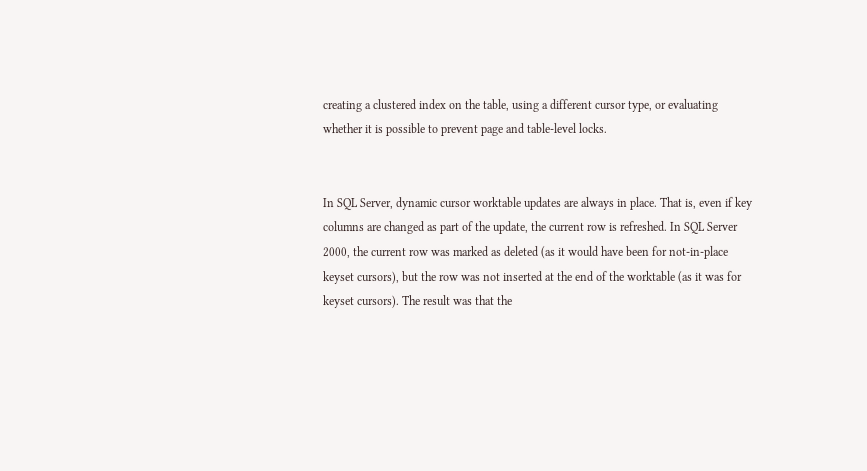creating a clustered index on the table, using a different cursor type, or evaluating whether it is possible to prevent page and table-level locks.


In SQL Server, dynamic cursor worktable updates are always in place. That is, even if key columns are changed as part of the update, the current row is refreshed. In SQL Server 2000, the current row was marked as deleted (as it would have been for not-in-place keyset cursors), but the row was not inserted at the end of the worktable (as it was for keyset cursors). The result was that the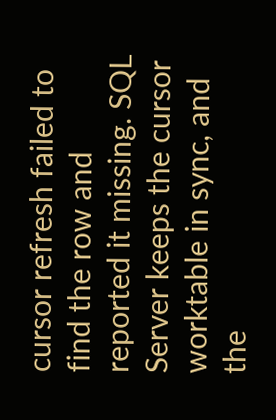cursor refresh failed to find the row and reported it missing. SQL Server keeps the cursor worktable in sync, and the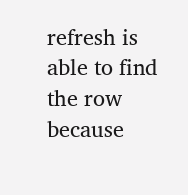refresh is able to find the row because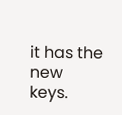it has the new keys.